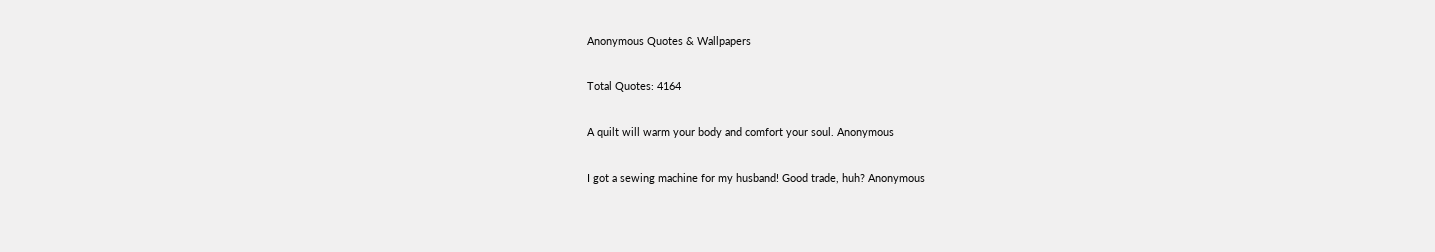Anonymous Quotes & Wallpapers

Total Quotes: 4164

A quilt will warm your body and comfort your soul. Anonymous

I got a sewing machine for my husband! Good trade, huh? Anonymous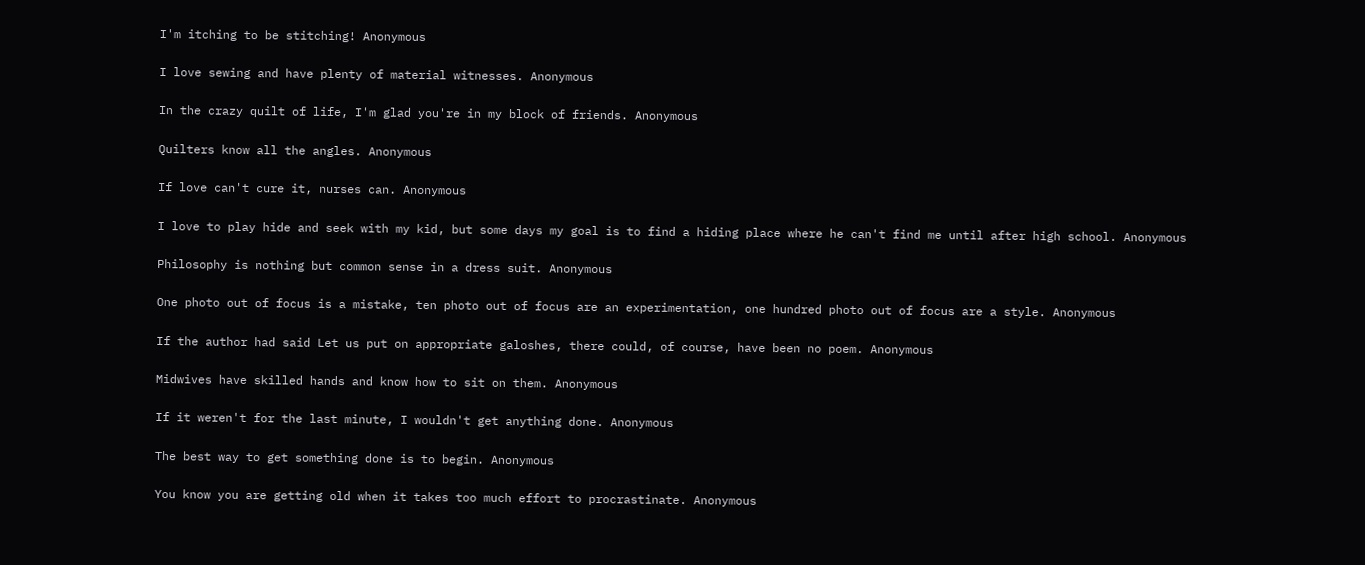I'm itching to be stitching! Anonymous

I love sewing and have plenty of material witnesses. Anonymous

In the crazy quilt of life, I'm glad you're in my block of friends. Anonymous

Quilters know all the angles. Anonymous

If love can't cure it, nurses can. Anonymous

I love to play hide and seek with my kid, but some days my goal is to find a hiding place where he can't find me until after high school. Anonymous

Philosophy is nothing but common sense in a dress suit. Anonymous

One photo out of focus is a mistake, ten photo out of focus are an experimentation, one hundred photo out of focus are a style. Anonymous

If the author had said Let us put on appropriate galoshes, there could, of course, have been no poem. Anonymous

Midwives have skilled hands and know how to sit on them. Anonymous

If it weren't for the last minute, I wouldn't get anything done. Anonymous

The best way to get something done is to begin. Anonymous

You know you are getting old when it takes too much effort to procrastinate. Anonymous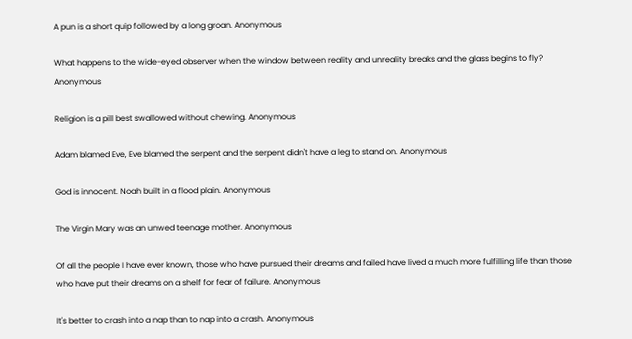A pun is a short quip followed by a long groan. Anonymous

What happens to the wide-eyed observer when the window between reality and unreality breaks and the glass begins to fly? Anonymous

Religion is a pill best swallowed without chewing. Anonymous

Adam blamed Eve, Eve blamed the serpent and the serpent didn't have a leg to stand on. Anonymous

God is innocent. Noah built in a flood plain. Anonymous

The Virgin Mary was an unwed teenage mother. Anonymous

Of all the people I have ever known, those who have pursued their dreams and failed have lived a much more fulfilling life than those who have put their dreams on a shelf for fear of failure. Anonymous

It's better to crash into a nap than to nap into a crash. Anonymous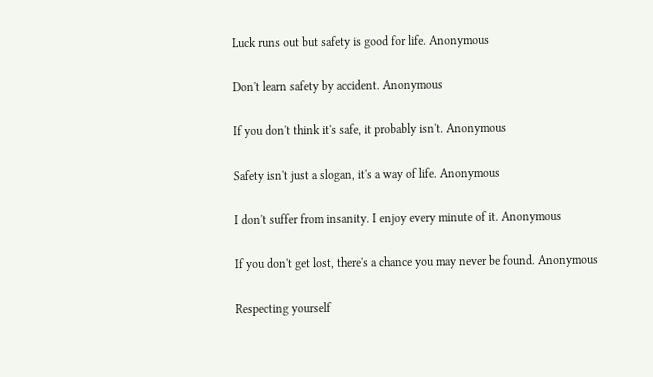Luck runs out but safety is good for life. Anonymous

Don't learn safety by accident. Anonymous

If you don't think it's safe, it probably isn't. Anonymous

Safety isn't just a slogan, it's a way of life. Anonymous

I don't suffer from insanity. I enjoy every minute of it. Anonymous

If you don't get lost, there's a chance you may never be found. Anonymous

Respecting yourself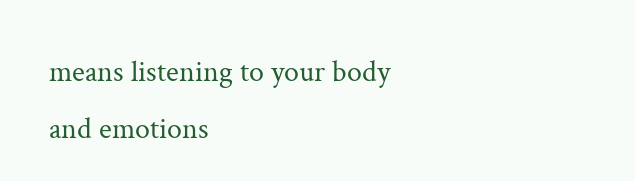means listening to your body and emotions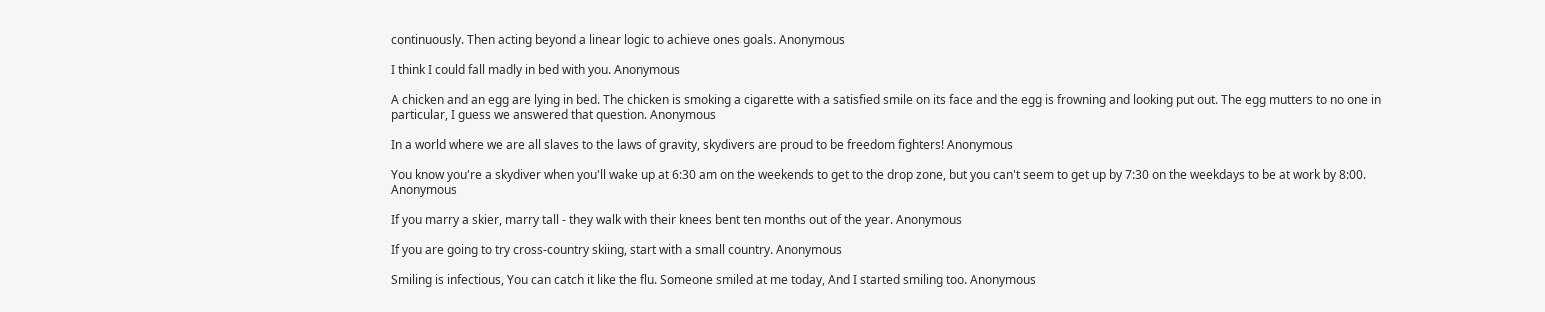continuously. Then acting beyond a linear logic to achieve ones goals. Anonymous

I think I could fall madly in bed with you. Anonymous

A chicken and an egg are lying in bed. The chicken is smoking a cigarette with a satisfied smile on its face and the egg is frowning and looking put out. The egg mutters to no one in particular, I guess we answered that question. Anonymous

In a world where we are all slaves to the laws of gravity, skydivers are proud to be freedom fighters! Anonymous

You know you're a skydiver when you'll wake up at 6:30 am on the weekends to get to the drop zone, but you can't seem to get up by 7:30 on the weekdays to be at work by 8:00. Anonymous

If you marry a skier, marry tall - they walk with their knees bent ten months out of the year. Anonymous

If you are going to try cross-country skiing, start with a small country. Anonymous

Smiling is infectious, You can catch it like the flu. Someone smiled at me today, And I started smiling too. Anonymous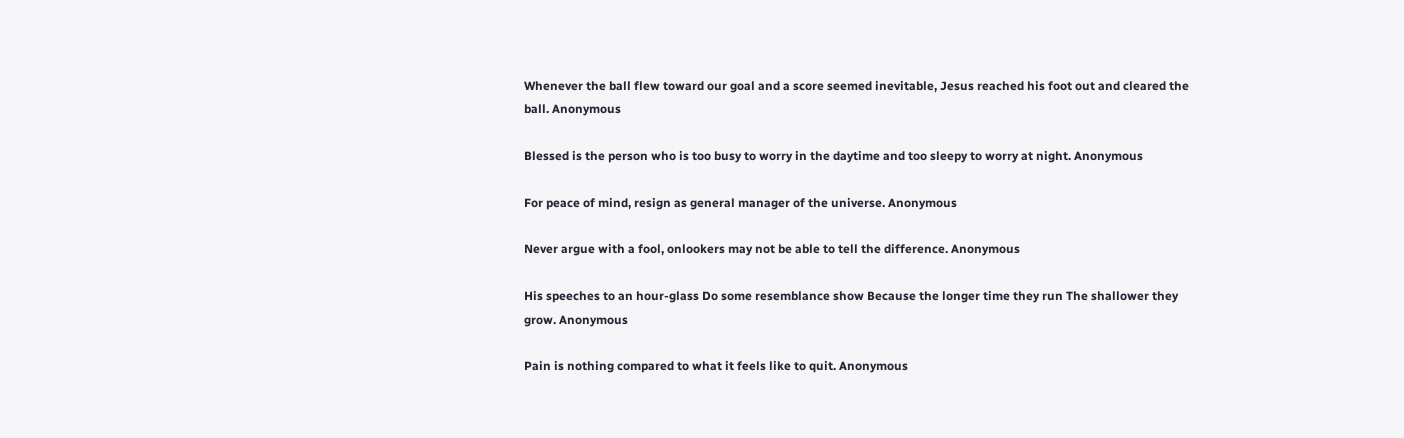Whenever the ball flew toward our goal and a score seemed inevitable, Jesus reached his foot out and cleared the ball. Anonymous

Blessed is the person who is too busy to worry in the daytime and too sleepy to worry at night. Anonymous

For peace of mind, resign as general manager of the universe. Anonymous

Never argue with a fool, onlookers may not be able to tell the difference. Anonymous

His speeches to an hour-glass Do some resemblance show Because the longer time they run The shallower they grow. Anonymous

Pain is nothing compared to what it feels like to quit. Anonymous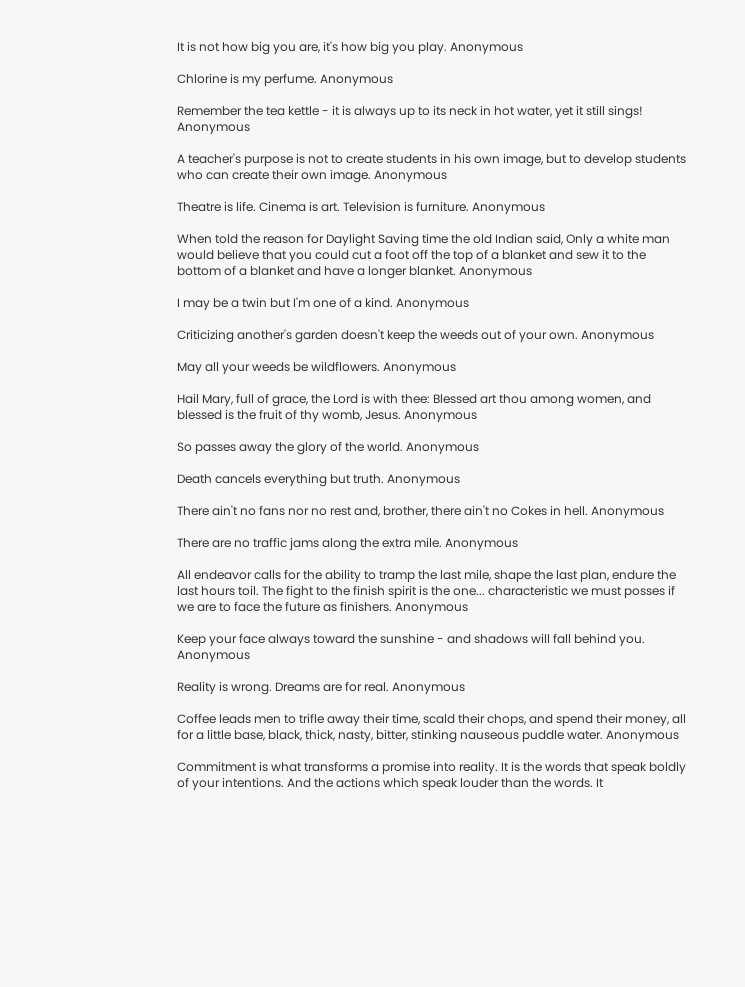It is not how big you are, it's how big you play. Anonymous

Chlorine is my perfume. Anonymous

Remember the tea kettle - it is always up to its neck in hot water, yet it still sings! Anonymous

A teacher's purpose is not to create students in his own image, but to develop students who can create their own image. Anonymous

Theatre is life. Cinema is art. Television is furniture. Anonymous

When told the reason for Daylight Saving time the old Indian said, Only a white man would believe that you could cut a foot off the top of a blanket and sew it to the bottom of a blanket and have a longer blanket. Anonymous

I may be a twin but I'm one of a kind. Anonymous

Criticizing another's garden doesn't keep the weeds out of your own. Anonymous

May all your weeds be wildflowers. Anonymous

Hail Mary, full of grace, the Lord is with thee: Blessed art thou among women, and blessed is the fruit of thy womb, Jesus. Anonymous

So passes away the glory of the world. Anonymous

Death cancels everything but truth. Anonymous

There ain't no fans nor no rest and, brother, there ain't no Cokes in hell. Anonymous

There are no traffic jams along the extra mile. Anonymous

All endeavor calls for the ability to tramp the last mile, shape the last plan, endure the last hours toil. The fight to the finish spirit is the one... characteristic we must posses if we are to face the future as finishers. Anonymous

Keep your face always toward the sunshine - and shadows will fall behind you. Anonymous

Reality is wrong. Dreams are for real. Anonymous

Coffee leads men to trifle away their time, scald their chops, and spend their money, all for a little base, black, thick, nasty, bitter, stinking nauseous puddle water. Anonymous

Commitment is what transforms a promise into reality. It is the words that speak boldly of your intentions. And the actions which speak louder than the words. It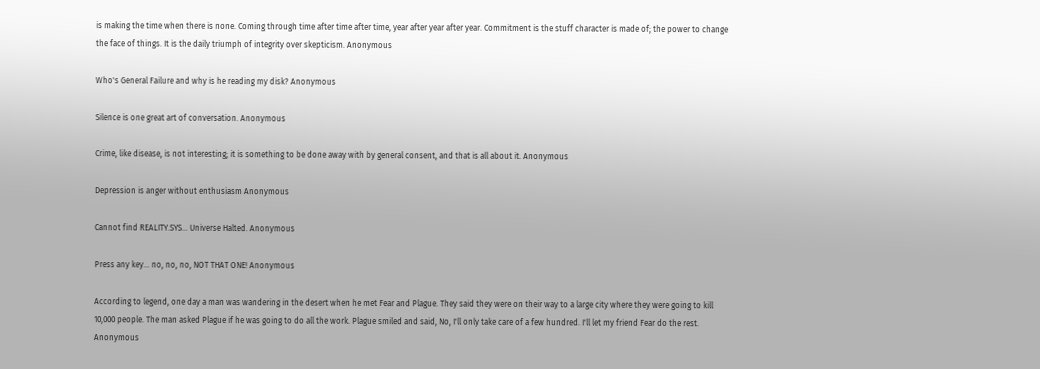is making the time when there is none. Coming through time after time after time, year after year after year. Commitment is the stuff character is made of; the power to change the face of things. It is the daily triumph of integrity over skepticism. Anonymous

Who's General Failure and why is he reading my disk? Anonymous

Silence is one great art of conversation. Anonymous

Crime, like disease, is not interesting; it is something to be done away with by general consent, and that is all about it. Anonymous

Depression is anger without enthusiasm Anonymous

Cannot find REALITY.SYS... Universe Halted. Anonymous

Press any key... no, no, no, NOT THAT ONE! Anonymous

According to legend, one day a man was wandering in the desert when he met Fear and Plague. They said they were on their way to a large city where they were going to kill 10,000 people. The man asked Plague if he was going to do all the work. Plague smiled and said, No, I'll only take care of a few hundred. I'll let my friend Fear do the rest. Anonymous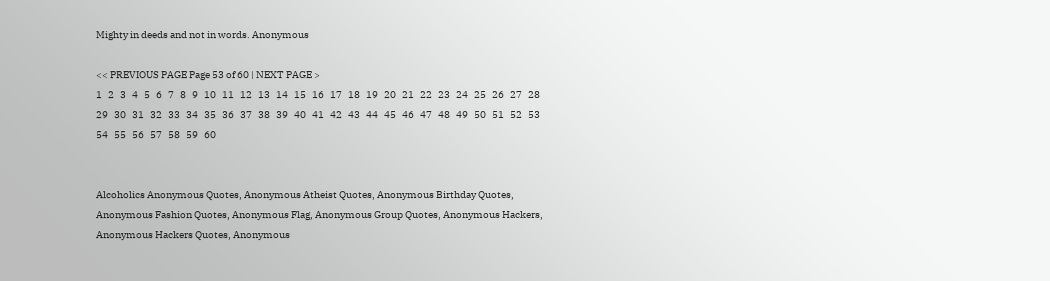Mighty in deeds and not in words. Anonymous

<< PREVIOUS PAGE Page 53 of 60 | NEXT PAGE >
1   2   3   4   5   6   7   8   9   10   11   12   13   14   15   16   17   18   19   20   21   22   23   24   25   26   27   28   29   30   31   32   33   34   35   36   37   38   39   40   41   42   43   44   45   46   47   48   49   50   51   52   53   54   55   56   57   58   59   60


Alcoholics Anonymous Quotes, Anonymous Atheist Quotes, Anonymous Birthday Quotes, Anonymous Fashion Quotes, Anonymous Flag, Anonymous Group Quotes, Anonymous Hackers, Anonymous Hackers Quotes, Anonymous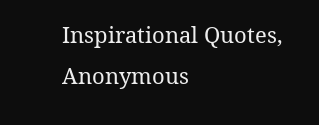Inspirational Quotes, Anonymous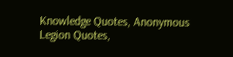Knowledge Quotes, Anonymous Legion Quotes,